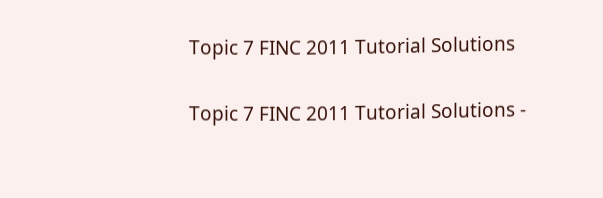Topic 7 FINC 2011 Tutorial Solutions

Topic 7 FINC 2011 Tutorial Solutions -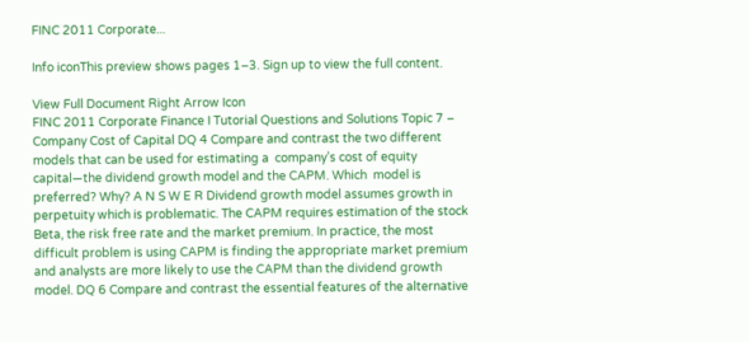FINC 2011 Corporate...

Info iconThis preview shows pages 1–3. Sign up to view the full content.

View Full Document Right Arrow Icon
FINC 2011 Corporate Finance I Tutorial Questions and Solutions Topic 7 – Company Cost of Capital DQ 4 Compare and contrast the two different models that can be used for estimating a  company’s cost of equity capital—the dividend growth model and the CAPM. Which  model is preferred? Why? A N S W E R Dividend growth model assumes growth in perpetuity which is problematic. The CAPM requires estimation of the stock Beta, the risk free rate and the market premium. In practice, the most difficult problem is using CAPM is finding the appropriate market premium and analysts are more likely to use the CAPM than the dividend growth model. DQ 6 Compare and contrast the essential features of the alternative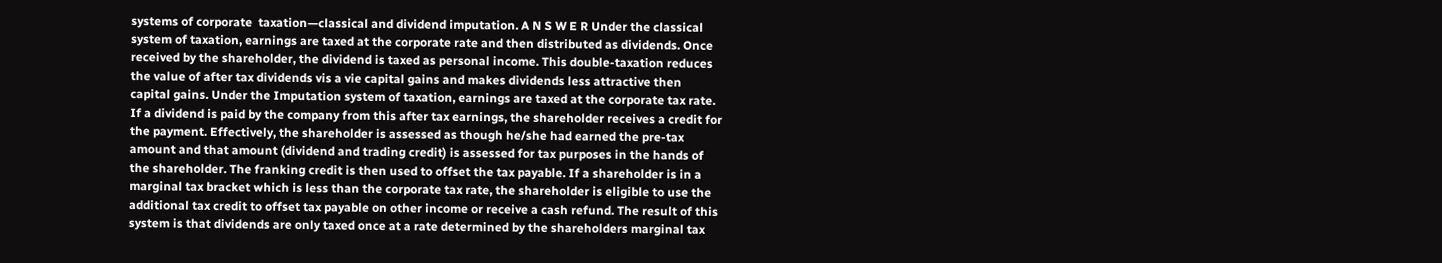systems of corporate  taxation—classical and dividend imputation. A N S W E R Under the classical system of taxation, earnings are taxed at the corporate rate and then distributed as dividends. Once received by the shareholder, the dividend is taxed as personal income. This double-taxation reduces the value of after tax dividends vis a vie capital gains and makes dividends less attractive then capital gains. Under the Imputation system of taxation, earnings are taxed at the corporate tax rate. If a dividend is paid by the company from this after tax earnings, the shareholder receives a credit for the payment. Effectively, the shareholder is assessed as though he/she had earned the pre-tax amount and that amount (dividend and trading credit) is assessed for tax purposes in the hands of the shareholder. The franking credit is then used to offset the tax payable. If a shareholder is in a marginal tax bracket which is less than the corporate tax rate, the shareholder is eligible to use the additional tax credit to offset tax payable on other income or receive a cash refund. The result of this system is that dividends are only taxed once at a rate determined by the shareholders marginal tax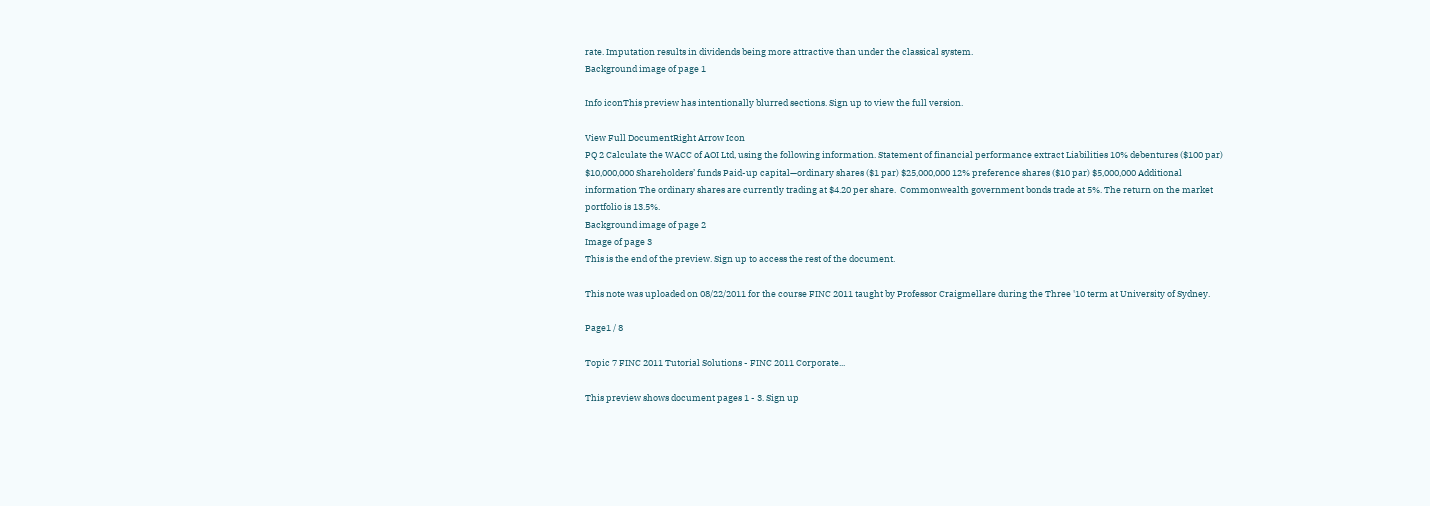rate. Imputation results in dividends being more attractive than under the classical system.
Background image of page 1

Info iconThis preview has intentionally blurred sections. Sign up to view the full version.

View Full DocumentRight Arrow Icon
PQ 2 Calculate the WACC of AOI Ltd, using the following information. Statement of financial performance extract Liabilities 10% debentures ($100 par) $10,000,000 Shareholders’ funds Paid-up capital—ordinary shares ($1 par) $25,000,000 12% preference shares ($10 par) $5,000,000 Additional information The ordinary shares are currently trading at $4.20 per share.  Commonwealth government bonds trade at 5%. The return on the market portfolio is 13.5%.
Background image of page 2
Image of page 3
This is the end of the preview. Sign up to access the rest of the document.

This note was uploaded on 08/22/2011 for the course FINC 2011 taught by Professor Craigmellare during the Three '10 term at University of Sydney.

Page1 / 8

Topic 7 FINC 2011 Tutorial Solutions - FINC 2011 Corporate...

This preview shows document pages 1 - 3. Sign up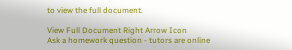to view the full document.

View Full Document Right Arrow Icon
Ask a homework question - tutors are online